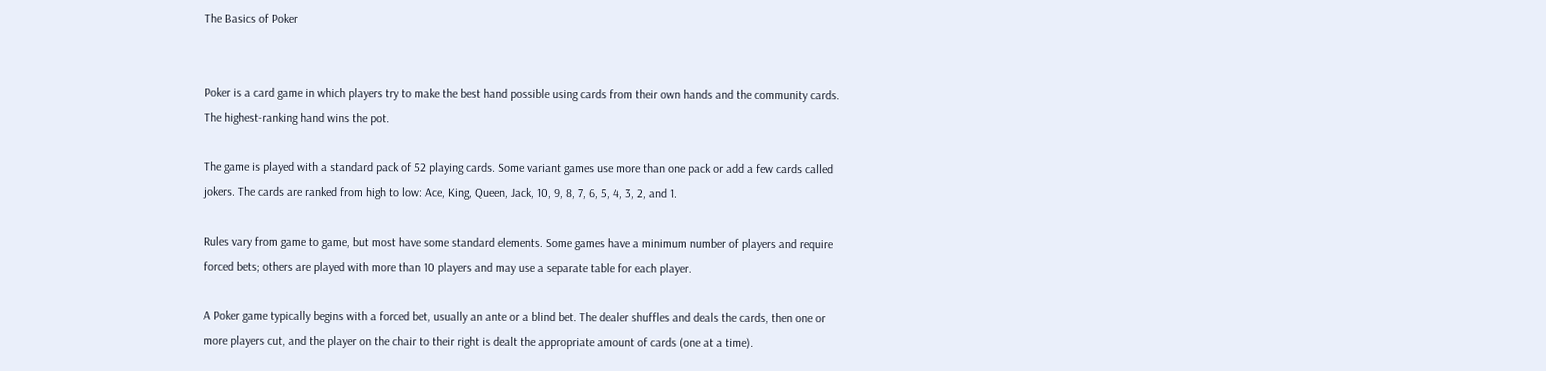The Basics of Poker


Poker is a card game in which players try to make the best hand possible using cards from their own hands and the community cards. The highest-ranking hand wins the pot.

The game is played with a standard pack of 52 playing cards. Some variant games use more than one pack or add a few cards called jokers. The cards are ranked from high to low: Ace, King, Queen, Jack, 10, 9, 8, 7, 6, 5, 4, 3, 2, and 1.

Rules vary from game to game, but most have some standard elements. Some games have a minimum number of players and require forced bets; others are played with more than 10 players and may use a separate table for each player.

A Poker game typically begins with a forced bet, usually an ante or a blind bet. The dealer shuffles and deals the cards, then one or more players cut, and the player on the chair to their right is dealt the appropriate amount of cards (one at a time).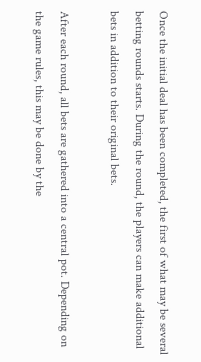Once the initial deal has been completed, the first of what may be several betting rounds starts. During the round, the players can make additional bets in addition to their original bets.

After each round, all bets are gathered into a central pot. Depending on the game rules, this may be done by the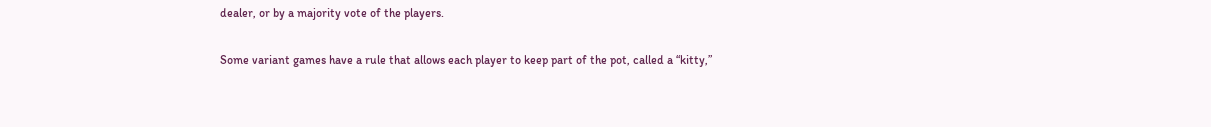dealer, or by a majority vote of the players.

Some variant games have a rule that allows each player to keep part of the pot, called a “kitty,”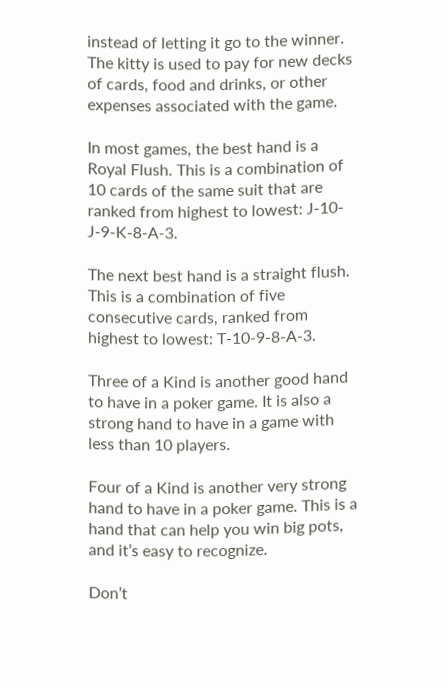instead of letting it go to the winner. The kitty is used to pay for new decks of cards, food and drinks, or other expenses associated with the game.

In most games, the best hand is a Royal Flush. This is a combination of 10 cards of the same suit that are ranked from highest to lowest: J-10-J-9-K-8-A-3.

The next best hand is a straight flush. This is a combination of five consecutive cards, ranked from highest to lowest: T-10-9-8-A-3.

Three of a Kind is another good hand to have in a poker game. It is also a strong hand to have in a game with less than 10 players.

Four of a Kind is another very strong hand to have in a poker game. This is a hand that can help you win big pots, and it’s easy to recognize.

Don’t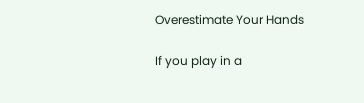Overestimate Your Hands

If you play in a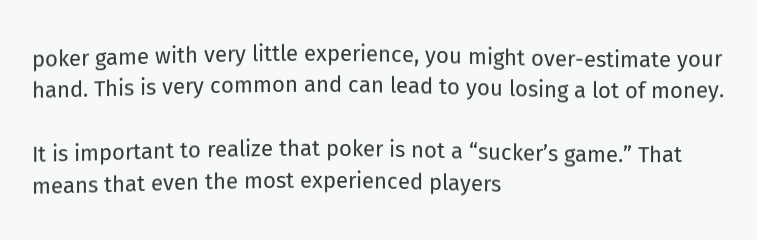poker game with very little experience, you might over-estimate your hand. This is very common and can lead to you losing a lot of money.

It is important to realize that poker is not a “sucker’s game.” That means that even the most experienced players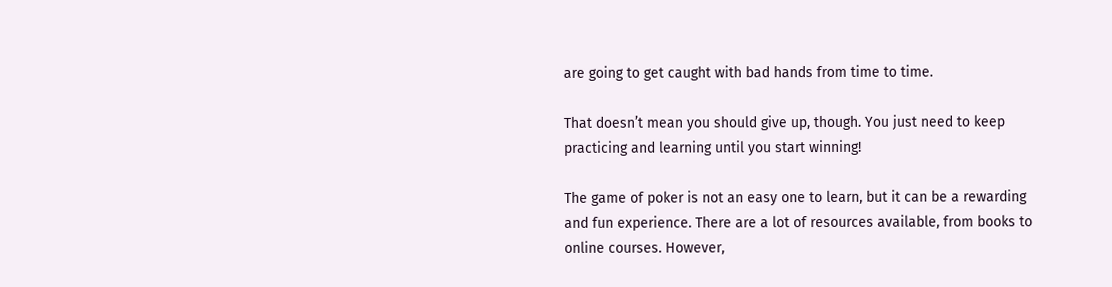are going to get caught with bad hands from time to time.

That doesn’t mean you should give up, though. You just need to keep practicing and learning until you start winning!

The game of poker is not an easy one to learn, but it can be a rewarding and fun experience. There are a lot of resources available, from books to online courses. However,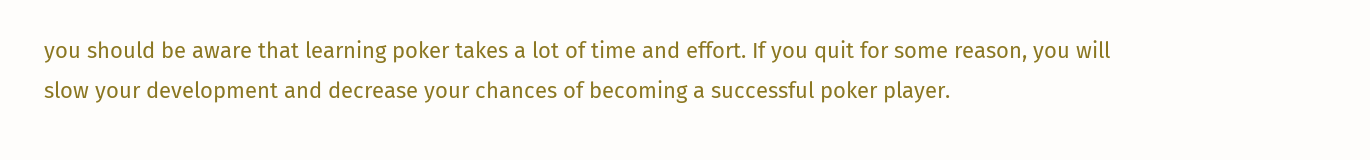you should be aware that learning poker takes a lot of time and effort. If you quit for some reason, you will slow your development and decrease your chances of becoming a successful poker player.